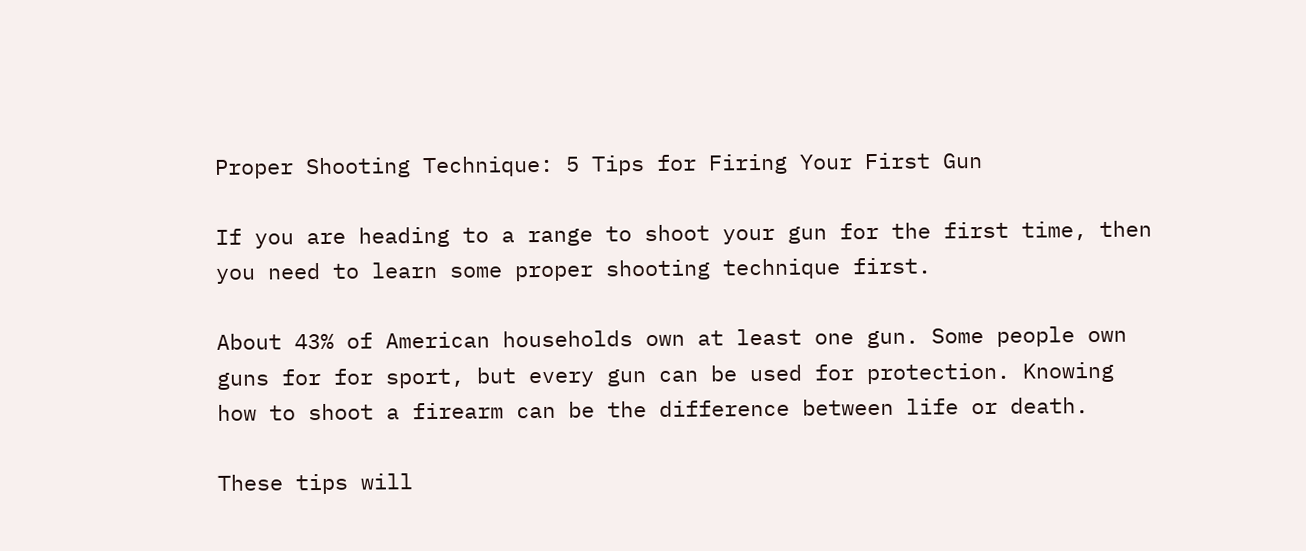Proper Shooting Technique: 5 Tips for Firing Your First Gun

If you are heading to a range to shoot your gun for the first time, then you need to learn some proper shooting technique first.

About 43% of American households own at least one gun. Some people own guns for for sport, but every gun can be used for protection. Knowing how to shoot a firearm can be the difference between life or death.

These tips will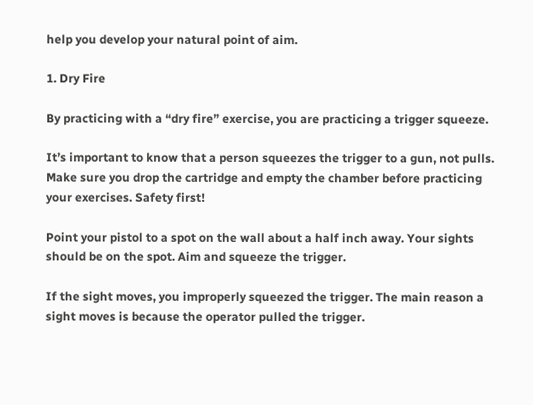help you develop your natural point of aim.

1. Dry Fire

By practicing with a “dry fire” exercise, you are practicing a trigger squeeze.

It’s important to know that a person squeezes the trigger to a gun, not pulls. Make sure you drop the cartridge and empty the chamber before practicing your exercises. Safety first!

Point your pistol to a spot on the wall about a half inch away. Your sights should be on the spot. Aim and squeeze the trigger.

If the sight moves, you improperly squeezed the trigger. The main reason a sight moves is because the operator pulled the trigger.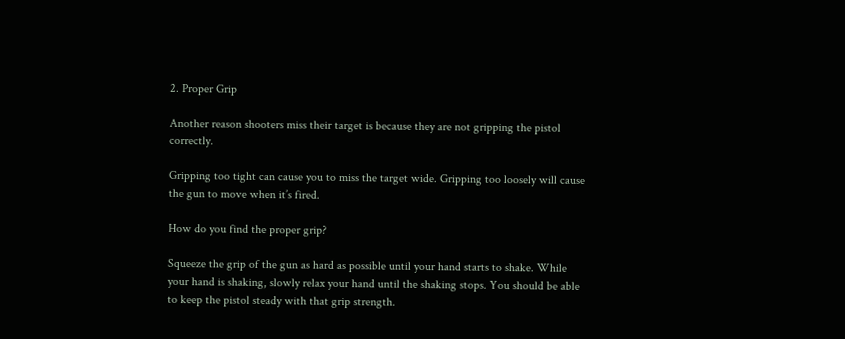2. Proper Grip

Another reason shooters miss their target is because they are not gripping the pistol correctly.

Gripping too tight can cause you to miss the target wide. Gripping too loosely will cause the gun to move when it’s fired.

How do you find the proper grip?

Squeeze the grip of the gun as hard as possible until your hand starts to shake. While your hand is shaking, slowly relax your hand until the shaking stops. You should be able to keep the pistol steady with that grip strength.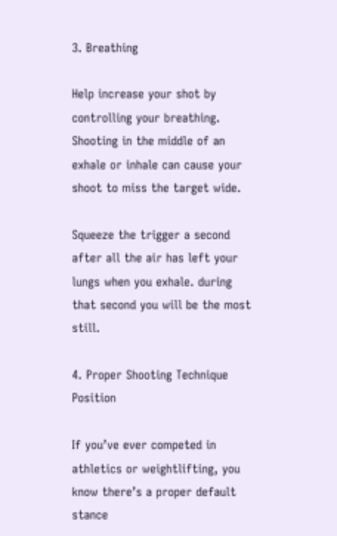3. Breathing

Help increase your shot by controlling your breathing. Shooting in the middle of an exhale or inhale can cause your shoot to miss the target wide.

Squeeze the trigger a second after all the air has left your lungs when you exhale. during that second you will be the most still.

4. Proper Shooting Technique Position

If you’ve ever competed in athletics or weightlifting, you know there’s a proper default stance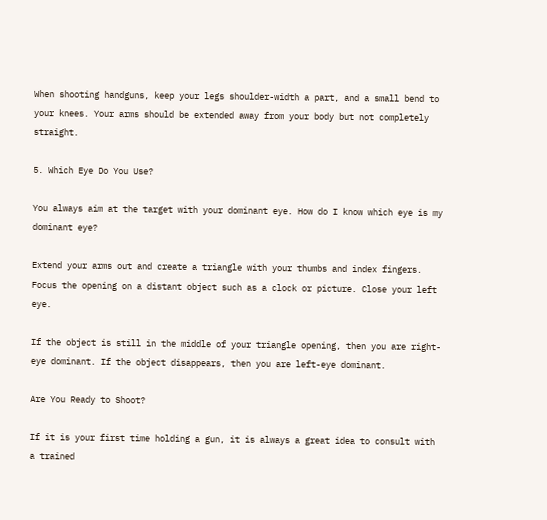When shooting handguns, keep your legs shoulder-width a part, and a small bend to your knees. Your arms should be extended away from your body but not completely straight.

5. Which Eye Do You Use?

You always aim at the target with your dominant eye. How do I know which eye is my dominant eye?

Extend your arms out and create a triangle with your thumbs and index fingers. Focus the opening on a distant object such as a clock or picture. Close your left eye.

If the object is still in the middle of your triangle opening, then you are right-eye dominant. If the object disappears, then you are left-eye dominant.

Are You Ready to Shoot?

If it is your first time holding a gun, it is always a great idea to consult with a trained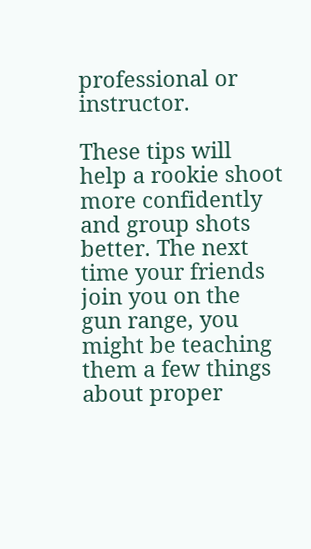professional or instructor.

These tips will help a rookie shoot more confidently and group shots better. The next time your friends join you on the gun range, you might be teaching them a few things about proper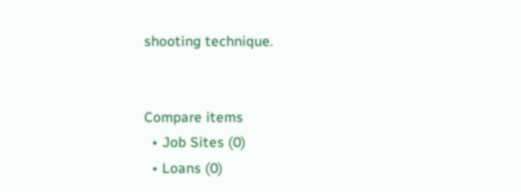shooting technique.


Compare items
  • Job Sites (0)
  • Loans (0)